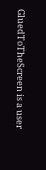GluedToTheScreen is a user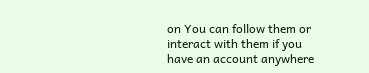on You can follow them or interact with them if you have an account anywhere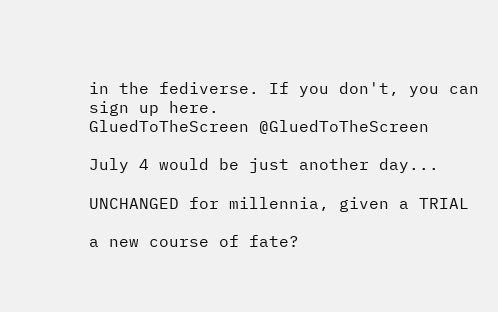in the fediverse. If you don't, you can sign up here.
GluedToTheScreen @GluedToTheScreen

July 4 would be just another day...

UNCHANGED for millennia, given a TRIAL

a new course of fate?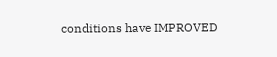conditions have IMPROVED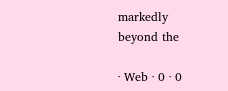markedly
beyond the

· Web · 0 · 0